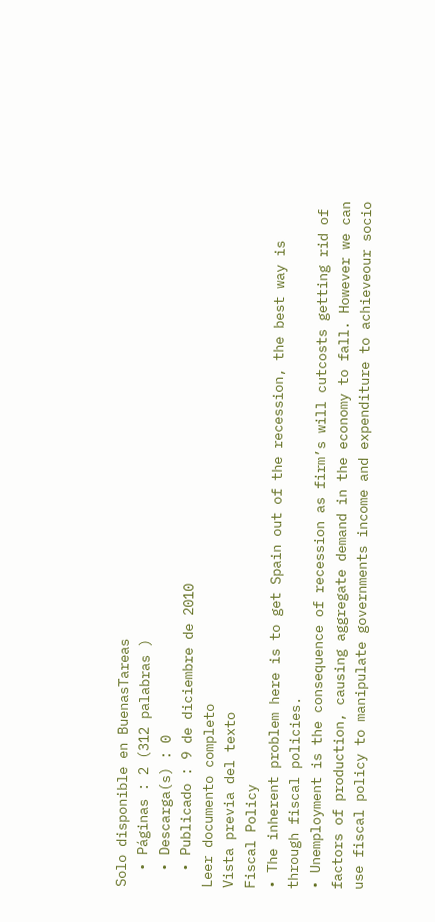Solo disponible en BuenasTareas
  • Páginas : 2 (312 palabras )
  • Descarga(s) : 0
  • Publicado : 9 de diciembre de 2010
Leer documento completo
Vista previa del texto
Fiscal Policy
• The inherent problem here is to get Spain out of the recession, the best way is through fiscal policies.
• Unemployment is the consequence of recession as firm’s will cutcosts getting rid of factors of production, causing aggregate demand in the economy to fall. However we can use fiscal policy to manipulate governments income and expenditure to achieveour socio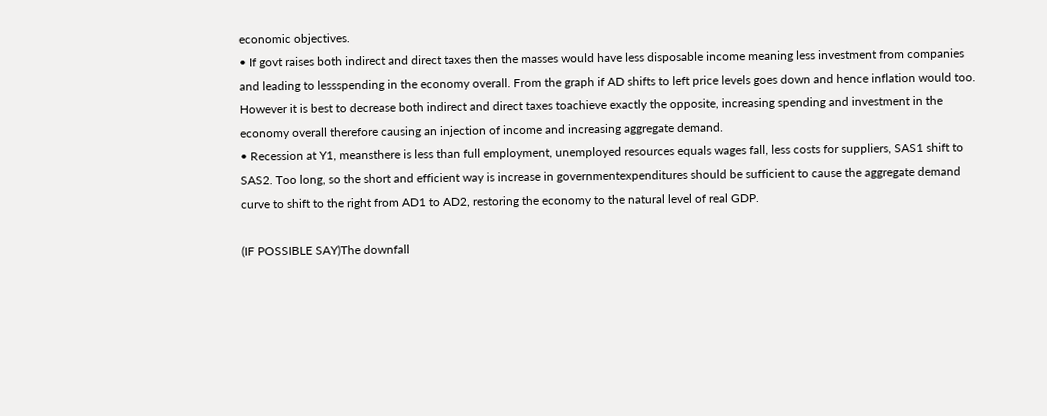economic objectives.
• If govt raises both indirect and direct taxes then the masses would have less disposable income meaning less investment from companies and leading to lessspending in the economy overall. From the graph if AD shifts to left price levels goes down and hence inflation would too. However it is best to decrease both indirect and direct taxes toachieve exactly the opposite, increasing spending and investment in the economy overall therefore causing an injection of income and increasing aggregate demand.
• Recession at Y1, meansthere is less than full employment, unemployed resources equals wages fall, less costs for suppliers, SAS1 shift to SAS2. Too long, so the short and efficient way is increase in governmentexpenditures should be sufficient to cause the aggregate demand curve to shift to the right from AD1 to AD2, restoring the economy to the natural level of real GDP.

(IF POSSIBLE SAY)The downfall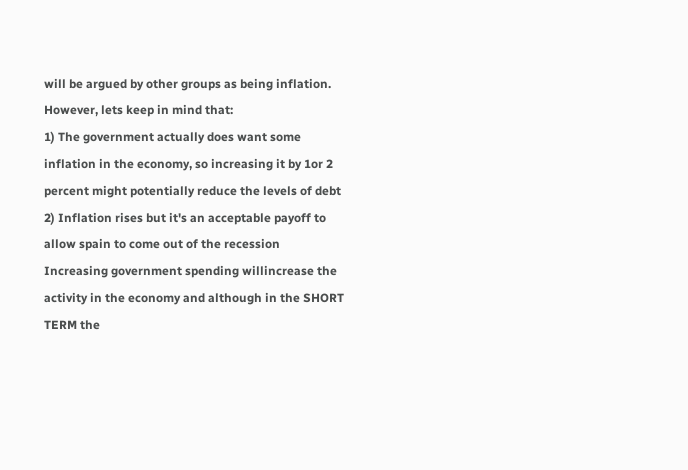will be argued by other groups as being inflation. However, lets keep in mind that:
1) The government actually does want some inflation in the economy, so increasing it by 1or 2 percent might potentially reduce the levels of debt
2) Inflation rises but it's an acceptable payoff to allow spain to come out of the recession
Increasing government spending willincrease the activity in the economy and although in the SHORT TERM the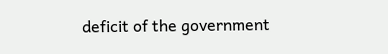deficit of the government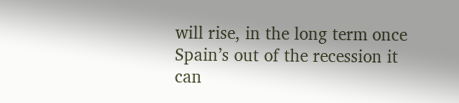will rise, in the long term once Spain’s out of the recession it can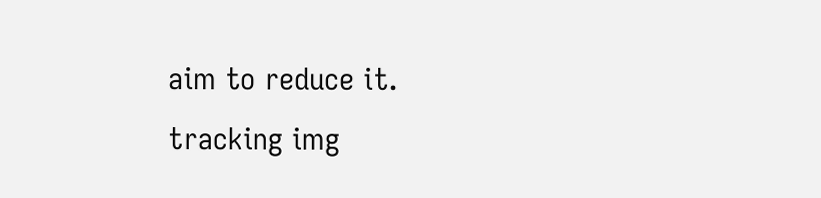aim to reduce it.
tracking img